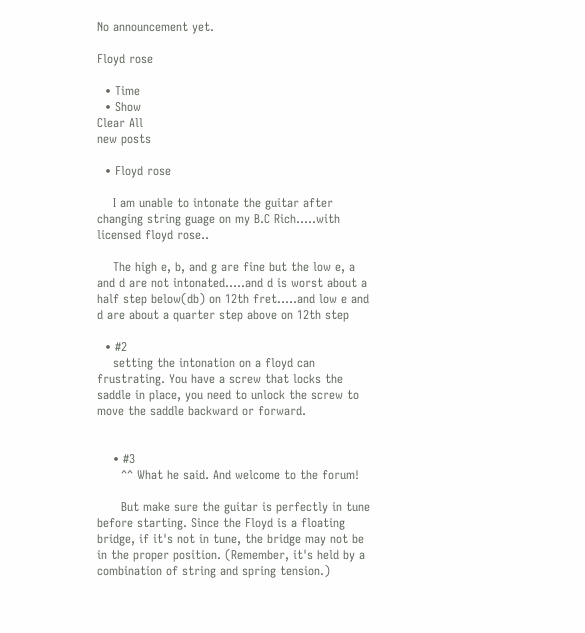No announcement yet.

Floyd rose

  • Time
  • Show
Clear All
new posts

  • Floyd rose

    I am unable to intonate the guitar after changing string guage on my B.C Rich.....with licensed floyd rose..

    The high e, b, and g are fine but the low e, a and d are not intonated.....and d is worst about a half step below(db) on 12th fret.....and low e and d are about a quarter step above on 12th step

  • #2
    setting the intonation on a floyd can frustrating. You have a screw that locks the saddle in place, you need to unlock the screw to move the saddle backward or forward.


    • #3
      ^^ What he said. And welcome to the forum!

      But make sure the guitar is perfectly in tune before starting. Since the Floyd is a floating bridge, if it's not in tune, the bridge may not be in the proper position. (Remember, it's held by a combination of string and spring tension.)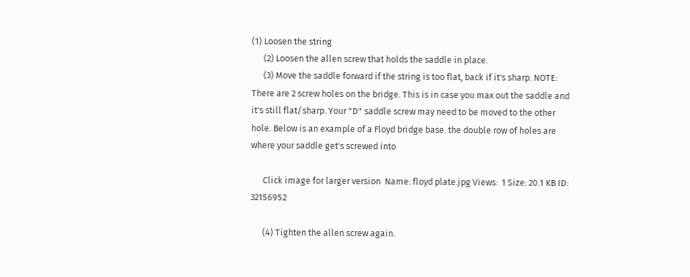(1) Loosen the string
      (2) Loosen the allen screw that holds the saddle in place.
      (3) Move the saddle forward if the string is too flat, back if it's sharp. NOTE: There are 2 screw holes on the bridge. This is in case you max out the saddle and it's still flat/sharp. Your "D" saddle screw may need to be moved to the other hole. Below is an example of a Floyd bridge base. the double row of holes are where your saddle get's screwed into

      Click image for larger version  Name: floyd plate.jpg Views:  1 Size: 20.1 KB ID: 32156952

      (4) Tighten the allen screw again.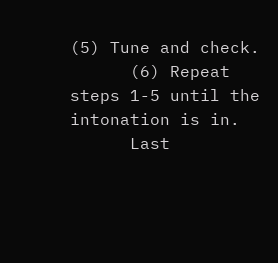(5) Tune and check.
      (6) Repeat steps 1-5 until the intonation is in.
      Last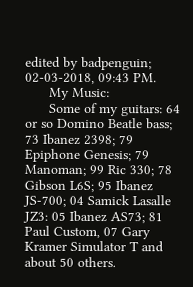edited by badpenguin; 02-03-2018, 09:43 PM.
      My Music:
      Some of my guitars: 64 or so Domino Beatle bass; 73 Ibanez 2398; 79 Epiphone Genesis; 79 Manoman; 99 Ric 330; 78 Gibson L6S; 95 Ibanez JS-700; 04 Samick Lasalle JZ3: 05 Ibanez AS73; 81 Paul Custom, 07 Gary Kramer Simulator T and about 50 others.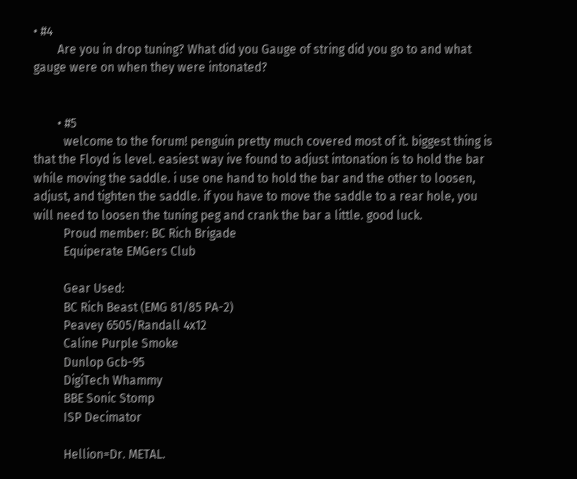• #4
        Are you in drop tuning? What did you Gauge of string did you go to and what gauge were on when they were intonated?


        • #5
          welcome to the forum! penguin pretty much covered most of it. biggest thing is that the Floyd is level. easiest way ive found to adjust intonation is to hold the bar while moving the saddle. i use one hand to hold the bar and the other to loosen, adjust, and tighten the saddle. if you have to move the saddle to a rear hole, you will need to loosen the tuning peg and crank the bar a little. good luck.
          Proud member: BC Rich Brigade
          Equiperate EMGers Club

          Gear Used:
          BC Rich Beast (EMG 81/85 PA-2)
          Peavey 6505/Randall 4x12
          Caline Purple Smoke
          Dunlop Gcb-95
          DigiTech Whammy
          BBE Sonic Stomp
          ISP Decimator

          Hellion=Dr. METAL.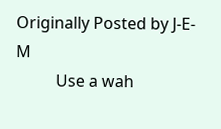Originally Posted by J-E-M
          Use a wah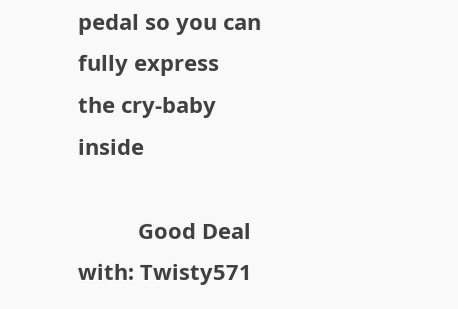pedal so you can fully express the cry-baby inside

          Good Deal with: Twisty571